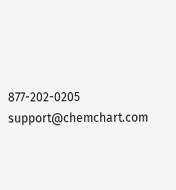877-202-0205     support@chemchart.com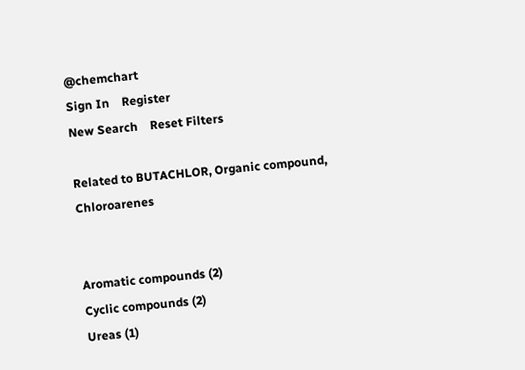@chemchart
Sign In    Register
New Search    Reset Filters

Related to BUTACHLOR, Organic compound, Chloroarenes


Aromatic compounds (2)
Cyclic compounds (2)
Ureas (1)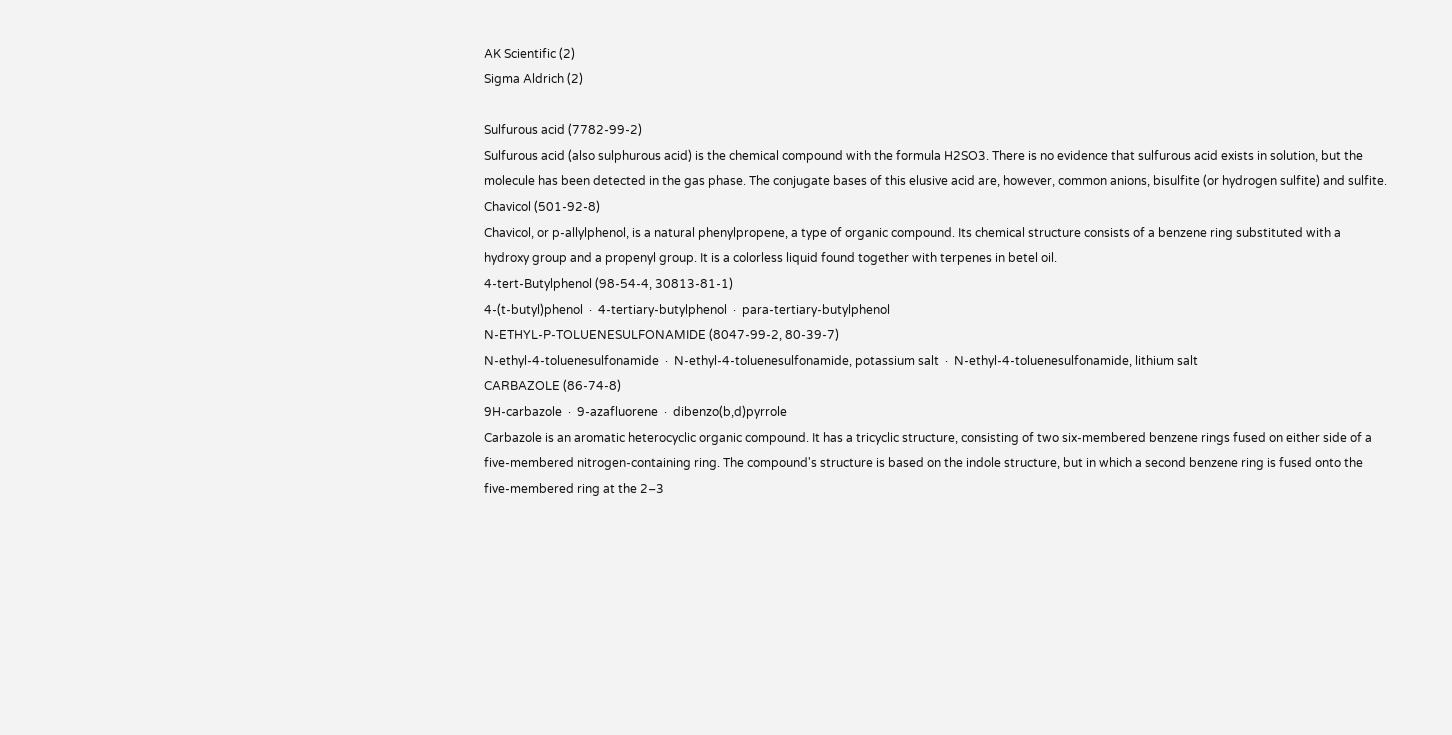AK Scientific (2)
Sigma Aldrich (2)

Sulfurous acid (7782-99-2)
Sulfurous acid (also sulphurous acid) is the chemical compound with the formula H2SO3. There is no evidence that sulfurous acid exists in solution, but the molecule has been detected in the gas phase. The conjugate bases of this elusive acid are, however, common anions, bisulfite (or hydrogen sulfite) and sulfite.
Chavicol (501-92-8)
Chavicol, or p-allylphenol, is a natural phenylpropene, a type of organic compound. Its chemical structure consists of a benzene ring substituted with a hydroxy group and a propenyl group. It is a colorless liquid found together with terpenes in betel oil.
4-tert-Butylphenol (98-54-4, 30813-81-1)
4-(t-butyl)phenol  ·  4-tertiary-butylphenol  ·  para-tertiary-butylphenol
N-ETHYL-P-TOLUENESULFONAMIDE (8047-99-2, 80-39-7)
N-ethyl-4-toluenesulfonamide  ·  N-ethyl-4-toluenesulfonamide, potassium salt  ·  N-ethyl-4-toluenesulfonamide, lithium salt
CARBAZOLE (86-74-8)
9H-carbazole  ·  9-azafluorene  ·  dibenzo(b,d)pyrrole
Carbazole is an aromatic heterocyclic organic compound. It has a tricyclic structure, consisting of two six-membered benzene rings fused on either side of a five-membered nitrogen-containing ring. The compound's structure is based on the indole structure, but in which a second benzene ring is fused onto the five-membered ring at the 2–3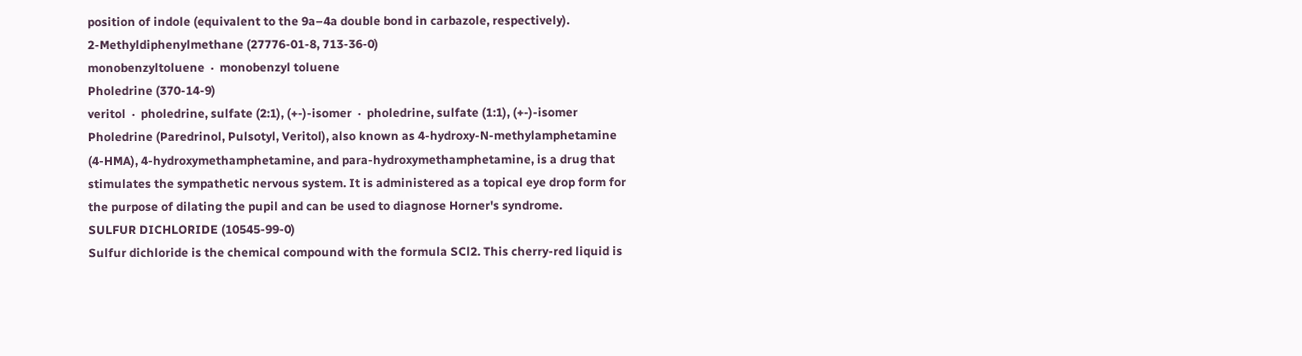position of indole (equivalent to the 9a–4a double bond in carbazole, respectively).
2-Methyldiphenylmethane (27776-01-8, 713-36-0)
monobenzyltoluene  ·  monobenzyl toluene
Pholedrine (370-14-9)
veritol  ·  pholedrine, sulfate (2:1), (+-)-isomer  ·  pholedrine, sulfate (1:1), (+-)-isomer
Pholedrine (Paredrinol, Pulsotyl, Veritol), also known as 4-hydroxy-N-methylamphetamine (4-HMA), 4-hydroxymethamphetamine, and para-hydroxymethamphetamine, is a drug that stimulates the sympathetic nervous system. It is administered as a topical eye drop form for the purpose of dilating the pupil and can be used to diagnose Horner's syndrome.
SULFUR DICHLORIDE (10545-99-0)
Sulfur dichloride is the chemical compound with the formula SCl2. This cherry-red liquid is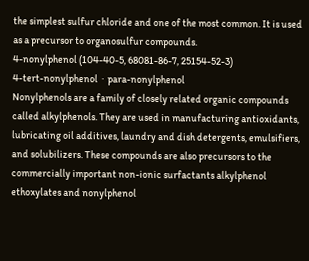the simplest sulfur chloride and one of the most common. It is used as a precursor to organosulfur compounds.
4-nonylphenol (104-40-5, 68081-86-7, 25154-52-3)
4-tert-nonylphenol  ·  para-nonylphenol
Nonylphenols are a family of closely related organic compounds called alkylphenols. They are used in manufacturing antioxidants, lubricating oil additives, laundry and dish detergents, emulsifiers, and solubilizers. These compounds are also precursors to the commercially important non-ionic surfactants alkylphenol ethoxylates and nonylphenol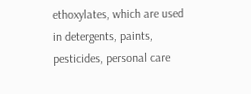ethoxylates, which are used in detergents, paints, pesticides, personal care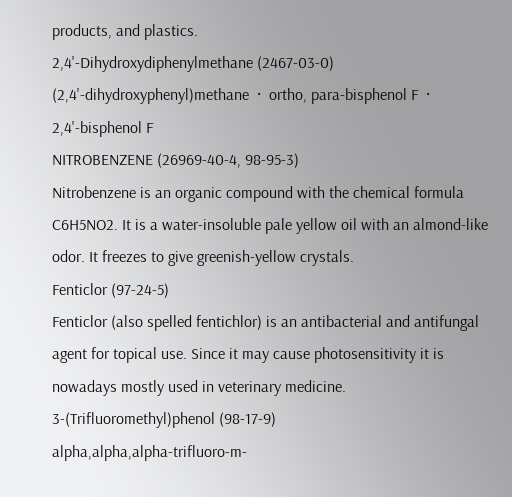products, and plastics.
2,4'-Dihydroxydiphenylmethane (2467-03-0)
(2,4'-dihydroxyphenyl)methane  ·  ortho, para-bisphenol F  ·  2,4'-bisphenol F
NITROBENZENE (26969-40-4, 98-95-3)
Nitrobenzene is an organic compound with the chemical formula C6H5NO2. It is a water-insoluble pale yellow oil with an almond-like odor. It freezes to give greenish-yellow crystals.
Fenticlor (97-24-5)
Fenticlor (also spelled fentichlor) is an antibacterial and antifungal agent for topical use. Since it may cause photosensitivity it is nowadays mostly used in veterinary medicine.
3-(Trifluoromethyl)phenol (98-17-9)
alpha,alpha,alpha-trifluoro-m-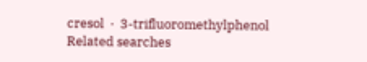cresol  ·  3-trifluoromethylphenol
Related searches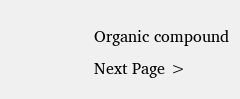Organic compound
Next Page >